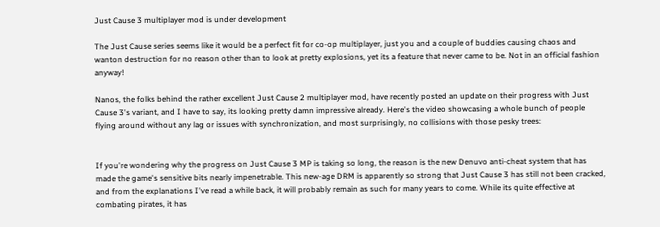Just Cause 3 multiplayer mod is under development

The Just Cause series seems like it would be a perfect fit for co-op multiplayer, just you and a couple of buddies causing chaos and wanton destruction for no reason other than to look at pretty explosions, yet its a feature that never came to be. Not in an official fashion anyway!

Nanos, the folks behind the rather excellent Just Cause 2 multiplayer mod, have recently posted an update on their progress with Just Cause 3's variant, and I have to say, its looking pretty damn impressive already. Here's the video showcasing a whole bunch of people flying around without any lag or issues with synchronization, and most surprisingly, no collisions with those pesky trees:


If you're wondering why the progress on Just Cause 3 MP is taking so long, the reason is the new Denuvo anti-cheat system that has made the game's sensitive bits nearly impenetrable. This new-age DRM is apparently so strong that Just Cause 3 has still not been cracked, and from the explanations I've read a while back, it will probably remain as such for many years to come. While its quite effective at combating pirates, it has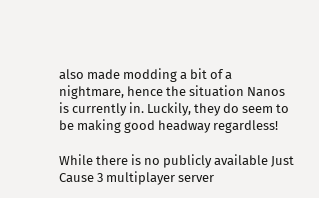also made modding a bit of a nightmare, hence the situation Nanos is currently in. Luckily, they do seem to be making good headway regardless!

While there is no publicly available Just Cause 3 multiplayer server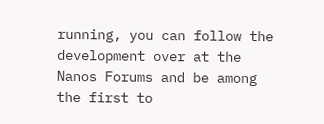running, you can follow the development over at the Nanos Forums and be among the first to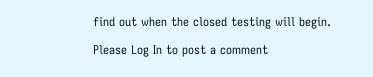find out when the closed testing will begin.

Please Log In to post a comment